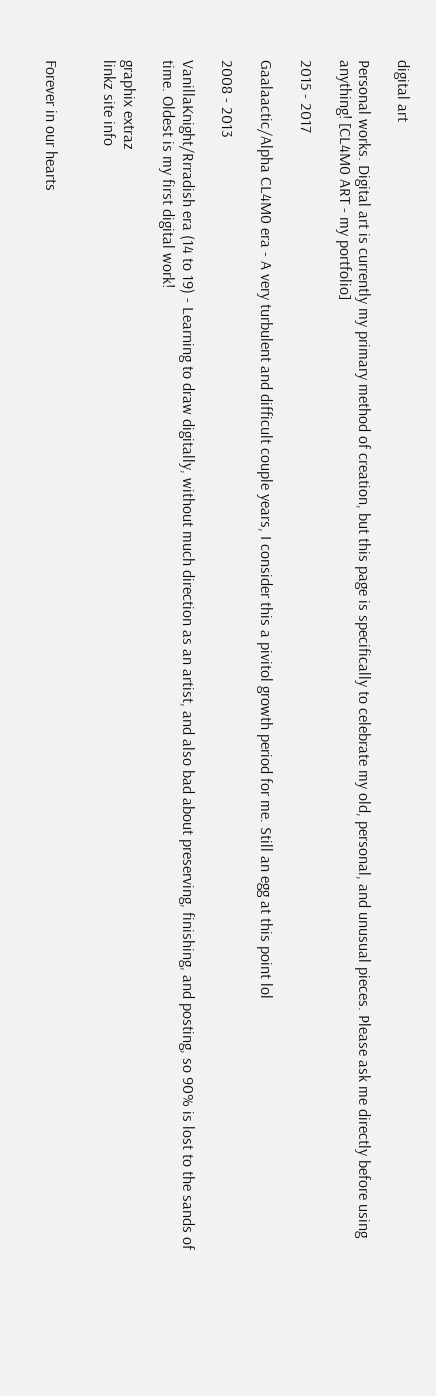digital art

Personal works. Digital art is currently my primary method of creation, but this page is specifically to celebrate my old, personal, and unusual pieces. Please ask me directly before using anything! [CL4M0 ART - my portfolio]

2015 - 2017

Gaalaactic/Alpha CL4M0 era - A very turbulent and difficult couple years, I consider this a pivitol growth period for me. Still an egg at this point lol

2008 - 2013

VanillaKnight/Rrradish era (14 to 19) - Learning to draw digitally, without much direction as an artist, and also bad about preserving, finishing, and posting, so 90% is lost to the sands of time. Oldest is my first digital work!

graphix extraz
linkz site info


Forever in our hearts